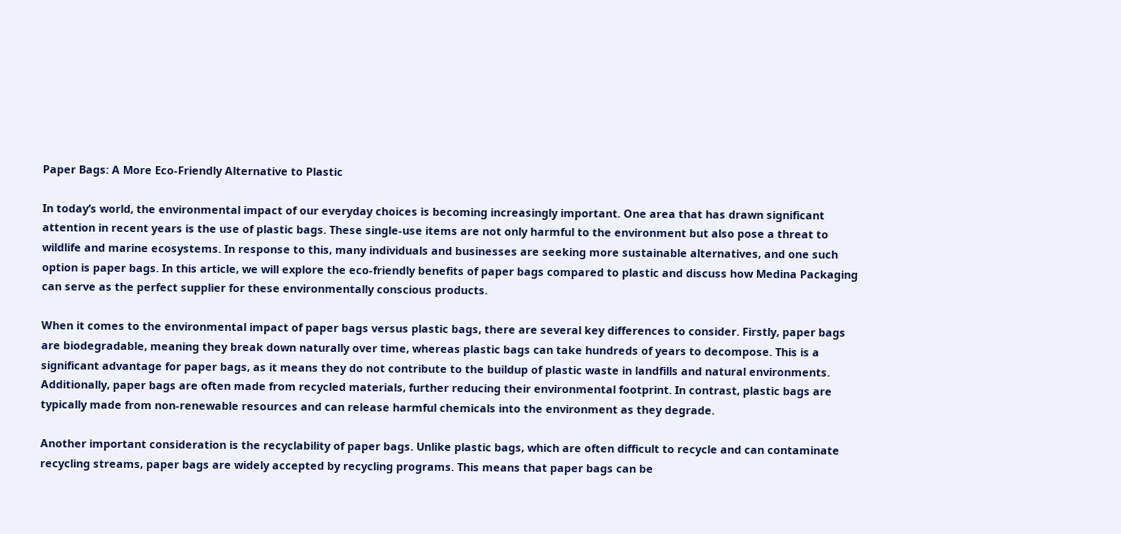Paper Bags: A More Eco-Friendly Alternative to Plastic

In today’s world, the environmental impact of our everyday choices is becoming increasingly important. One area that has drawn significant attention in recent years is the use of plastic bags. These single-use items are not only harmful to the environment but also pose a threat to wildlife and marine ecosystems. In response to this, many individuals and businesses are seeking more sustainable alternatives, and one such option is paper bags. In this article, we will explore the eco-friendly benefits of paper bags compared to plastic and discuss how Medina Packaging can serve as the perfect supplier for these environmentally conscious products.

When it comes to the environmental impact of paper bags versus plastic bags, there are several key differences to consider. Firstly, paper bags are biodegradable, meaning they break down naturally over time, whereas plastic bags can take hundreds of years to decompose. This is a significant advantage for paper bags, as it means they do not contribute to the buildup of plastic waste in landfills and natural environments. Additionally, paper bags are often made from recycled materials, further reducing their environmental footprint. In contrast, plastic bags are typically made from non-renewable resources and can release harmful chemicals into the environment as they degrade.

Another important consideration is the recyclability of paper bags. Unlike plastic bags, which are often difficult to recycle and can contaminate recycling streams, paper bags are widely accepted by recycling programs. This means that paper bags can be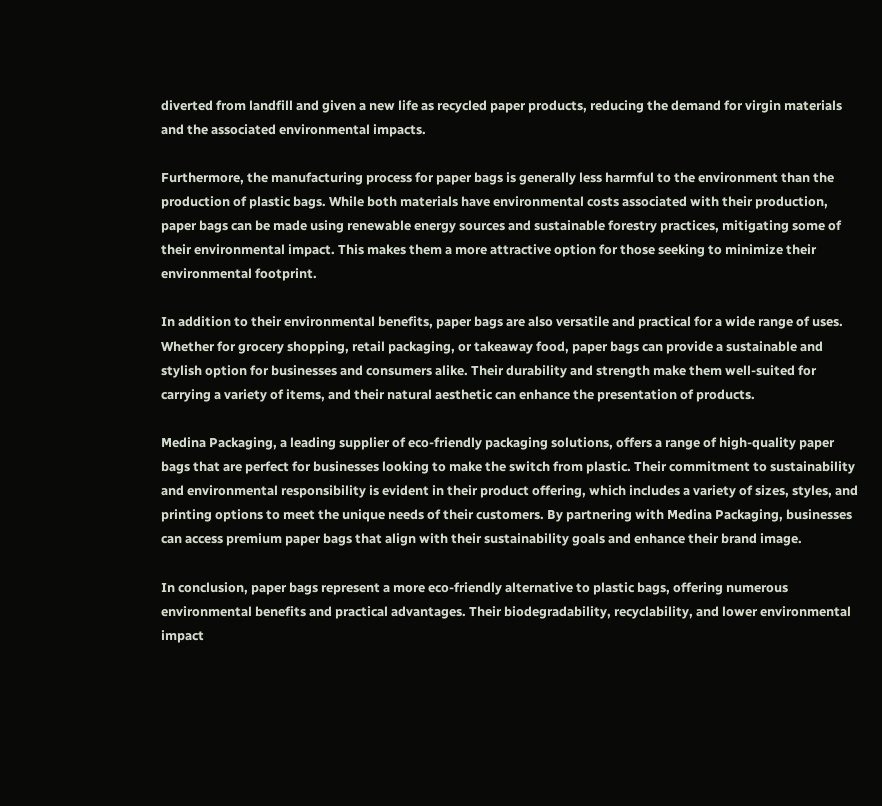diverted from landfill and given a new life as recycled paper products, reducing the demand for virgin materials and the associated environmental impacts.

Furthermore, the manufacturing process for paper bags is generally less harmful to the environment than the production of plastic bags. While both materials have environmental costs associated with their production, paper bags can be made using renewable energy sources and sustainable forestry practices, mitigating some of their environmental impact. This makes them a more attractive option for those seeking to minimize their environmental footprint.

In addition to their environmental benefits, paper bags are also versatile and practical for a wide range of uses. Whether for grocery shopping, retail packaging, or takeaway food, paper bags can provide a sustainable and stylish option for businesses and consumers alike. Their durability and strength make them well-suited for carrying a variety of items, and their natural aesthetic can enhance the presentation of products.

Medina Packaging, a leading supplier of eco-friendly packaging solutions, offers a range of high-quality paper bags that are perfect for businesses looking to make the switch from plastic. Their commitment to sustainability and environmental responsibility is evident in their product offering, which includes a variety of sizes, styles, and printing options to meet the unique needs of their customers. By partnering with Medina Packaging, businesses can access premium paper bags that align with their sustainability goals and enhance their brand image.

In conclusion, paper bags represent a more eco-friendly alternative to plastic bags, offering numerous environmental benefits and practical advantages. Their biodegradability, recyclability, and lower environmental impact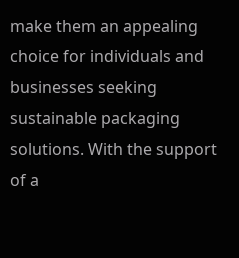make them an appealing choice for individuals and businesses seeking sustainable packaging solutions. With the support of a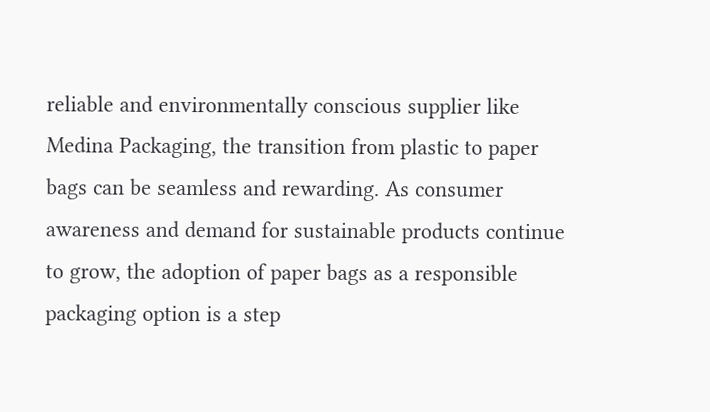reliable and environmentally conscious supplier like Medina Packaging, the transition from plastic to paper bags can be seamless and rewarding. As consumer awareness and demand for sustainable products continue to grow, the adoption of paper bags as a responsible packaging option is a step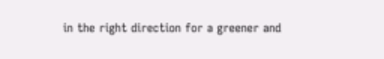in the right direction for a greener and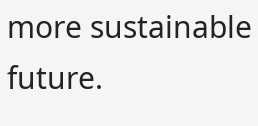more sustainable future.